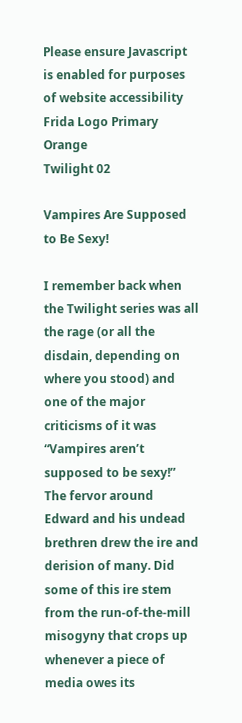Please ensure Javascript is enabled for purposes of website accessibility
Frida Logo Primary Orange
Twilight 02

Vampires Are Supposed to Be Sexy!

I remember back when the Twilight series was all the rage (or all the disdain, depending on where you stood) and one of the major criticisms of it was “Vampires aren’t supposed to be sexy!” The fervor around Edward and his undead brethren drew the ire and derision of many. Did some of this ire stem from the run-of-the-mill misogyny that crops up whenever a piece of media owes its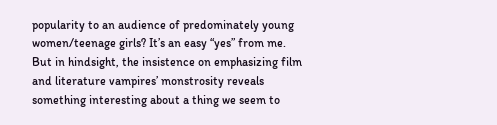popularity to an audience of predominately young women/teenage girls? It’s an easy “yes” from me. But in hindsight, the insistence on emphasizing film and literature vampires’ monstrosity reveals something interesting about a thing we seem to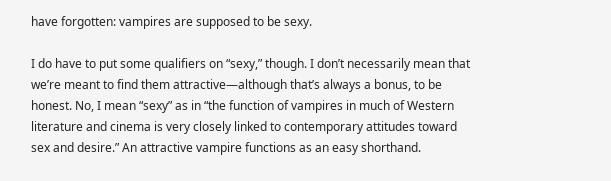have forgotten: vampires are supposed to be sexy.

I do have to put some qualifiers on “sexy,” though. I don’t necessarily mean that we’re meant to find them attractive—although that’s always a bonus, to be honest. No, I mean “sexy” as in “the function of vampires in much of Western literature and cinema is very closely linked to contemporary attitudes toward sex and desire.” An attractive vampire functions as an easy shorthand.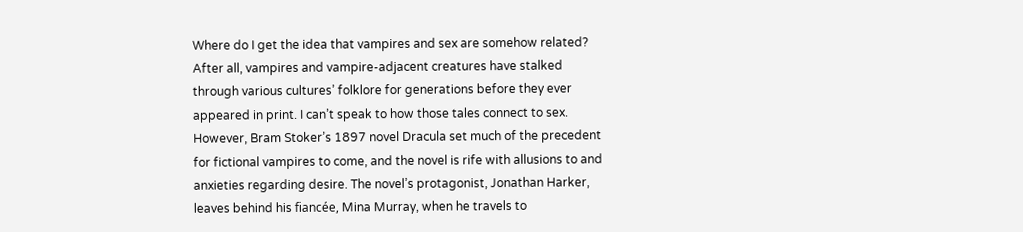Where do I get the idea that vampires and sex are somehow related? After all, vampires and vampire-adjacent creatures have stalked through various cultures’ folklore for generations before they ever appeared in print. I can’t speak to how those tales connect to sex. However, Bram Stoker’s 1897 novel Dracula set much of the precedent for fictional vampires to come, and the novel is rife with allusions to and anxieties regarding desire. The novel’s protagonist, Jonathan Harker, leaves behind his fiancée, Mina Murray, when he travels to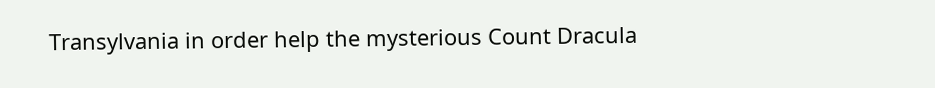Transylvania in order help the mysterious Count Dracula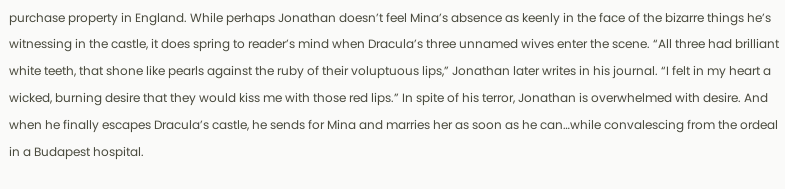purchase property in England. While perhaps Jonathan doesn’t feel Mina’s absence as keenly in the face of the bizarre things he’s witnessing in the castle, it does spring to reader’s mind when Dracula’s three unnamed wives enter the scene. “All three had brilliant white teeth, that shone like pearls against the ruby of their voluptuous lips,” Jonathan later writes in his journal. “I felt in my heart a wicked, burning desire that they would kiss me with those red lips.” In spite of his terror, Jonathan is overwhelmed with desire. And when he finally escapes Dracula’s castle, he sends for Mina and marries her as soon as he can…while convalescing from the ordeal in a Budapest hospital.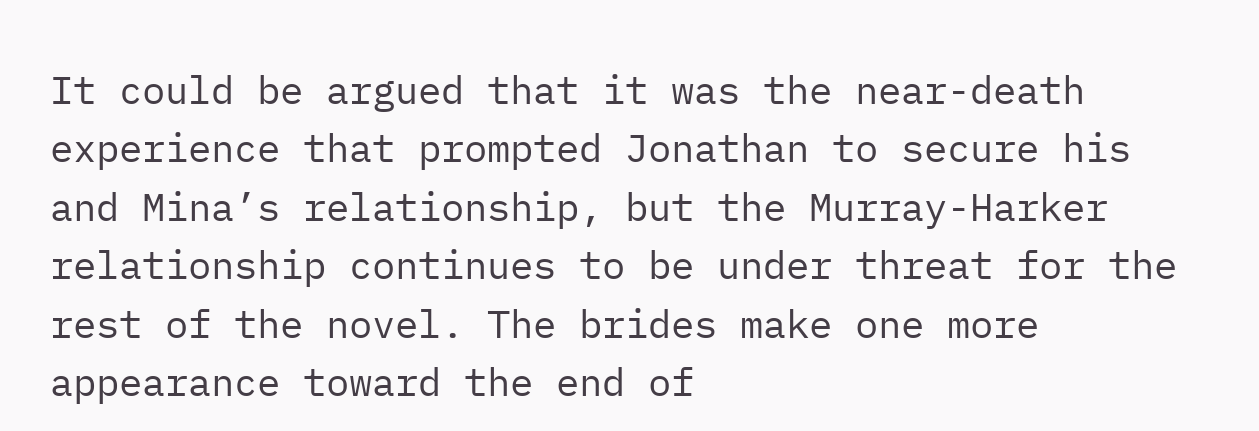It could be argued that it was the near-death experience that prompted Jonathan to secure his and Mina’s relationship, but the Murray-Harker relationship continues to be under threat for the rest of the novel. The brides make one more appearance toward the end of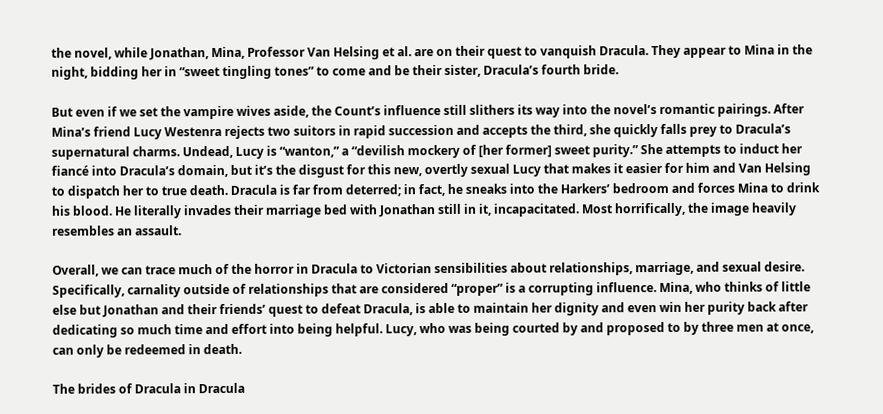the novel, while Jonathan, Mina, Professor Van Helsing et al. are on their quest to vanquish Dracula. They appear to Mina in the night, bidding her in “sweet tingling tones” to come and be their sister, Dracula’s fourth bride.

But even if we set the vampire wives aside, the Count’s influence still slithers its way into the novel’s romantic pairings. After Mina’s friend Lucy Westenra rejects two suitors in rapid succession and accepts the third, she quickly falls prey to Dracula’s supernatural charms. Undead, Lucy is “wanton,” a “devilish mockery of [her former] sweet purity.” She attempts to induct her fiancé into Dracula’s domain, but it’s the disgust for this new, overtly sexual Lucy that makes it easier for him and Van Helsing to dispatch her to true death. Dracula is far from deterred; in fact, he sneaks into the Harkers’ bedroom and forces Mina to drink his blood. He literally invades their marriage bed with Jonathan still in it, incapacitated. Most horrifically, the image heavily resembles an assault.

Overall, we can trace much of the horror in Dracula to Victorian sensibilities about relationships, marriage, and sexual desire. Specifically, carnality outside of relationships that are considered “proper” is a corrupting influence. Mina, who thinks of little else but Jonathan and their friends’ quest to defeat Dracula, is able to maintain her dignity and even win her purity back after dedicating so much time and effort into being helpful. Lucy, who was being courted by and proposed to by three men at once, can only be redeemed in death.

The brides of Dracula in Dracula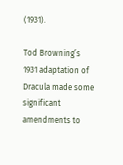(1931).

Tod Browning’s 1931 adaptation of Dracula made some significant amendments to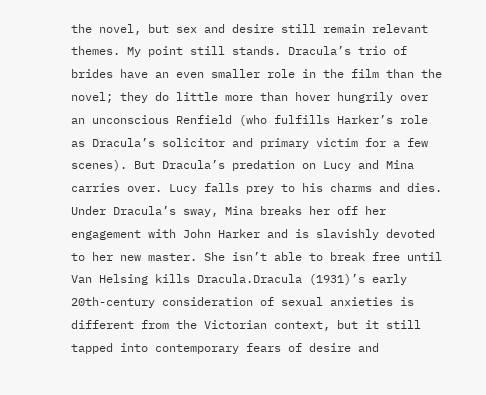the novel, but sex and desire still remain relevant themes. My point still stands. Dracula’s trio of brides have an even smaller role in the film than the novel; they do little more than hover hungrily over an unconscious Renfield (who fulfills Harker’s role as Dracula’s solicitor and primary victim for a few scenes). But Dracula’s predation on Lucy and Mina carries over. Lucy falls prey to his charms and dies. Under Dracula’s sway, Mina breaks her off her engagement with John Harker and is slavishly devoted to her new master. She isn’t able to break free until Van Helsing kills Dracula.Dracula (1931)’s early 20th-century consideration of sexual anxieties is different from the Victorian context, but it still tapped into contemporary fears of desire and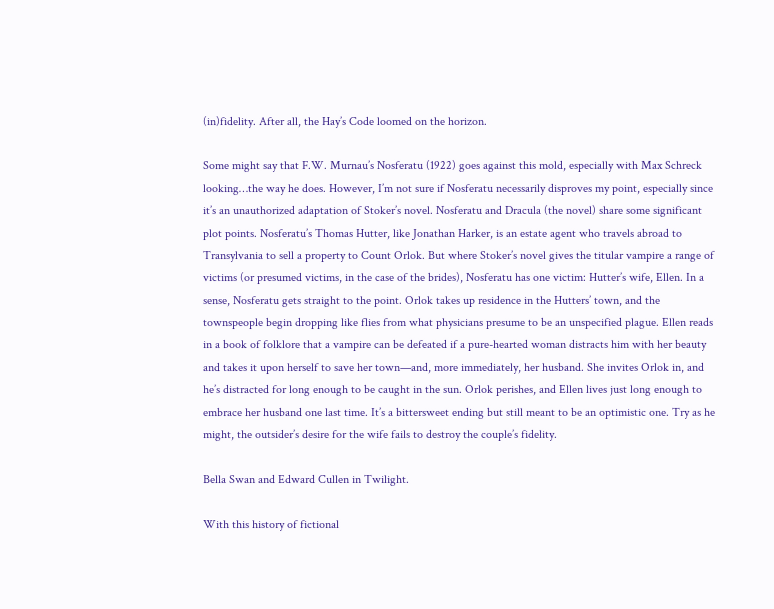(in)fidelity. After all, the Hay’s Code loomed on the horizon.

Some might say that F.W. Murnau’s Nosferatu (1922) goes against this mold, especially with Max Schreck looking…the way he does. However, I’m not sure if Nosferatu necessarily disproves my point, especially since it’s an unauthorized adaptation of Stoker’s novel. Nosferatu and Dracula (the novel) share some significant plot points. Nosferatu’s Thomas Hutter, like Jonathan Harker, is an estate agent who travels abroad to Transylvania to sell a property to Count Orlok. But where Stoker’s novel gives the titular vampire a range of victims (or presumed victims, in the case of the brides), Nosferatu has one victim: Hutter’s wife, Ellen. In a sense, Nosferatu gets straight to the point. Orlok takes up residence in the Hutters’ town, and the townspeople begin dropping like flies from what physicians presume to be an unspecified plague. Ellen reads in a book of folklore that a vampire can be defeated if a pure-hearted woman distracts him with her beauty and takes it upon herself to save her town—and, more immediately, her husband. She invites Orlok in, and he’s distracted for long enough to be caught in the sun. Orlok perishes, and Ellen lives just long enough to embrace her husband one last time. It’s a bittersweet ending but still meant to be an optimistic one. Try as he might, the outsider’s desire for the wife fails to destroy the couple’s fidelity.

Bella Swan and Edward Cullen in Twilight.

With this history of fictional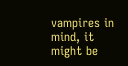vampires in mind, it might be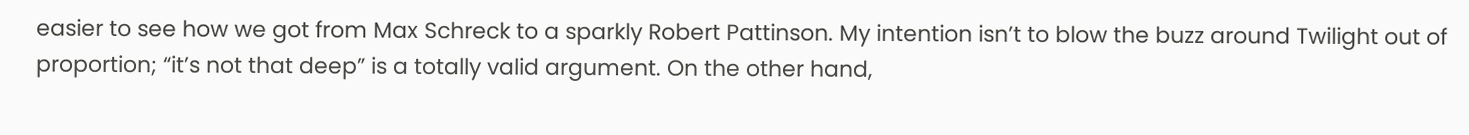easier to see how we got from Max Schreck to a sparkly Robert Pattinson. My intention isn’t to blow the buzz around Twilight out of proportion; “it’s not that deep” is a totally valid argument. On the other hand,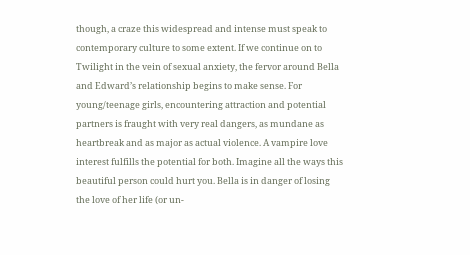though, a craze this widespread and intense must speak to contemporary culture to some extent. If we continue on to Twilight in the vein of sexual anxiety, the fervor around Bella and Edward’s relationship begins to make sense. For young/teenage girls, encountering attraction and potential partners is fraught with very real dangers, as mundane as heartbreak and as major as actual violence. A vampire love interest fulfills the potential for both. Imagine all the ways this beautiful person could hurt you. Bella is in danger of losing the love of her life (or un-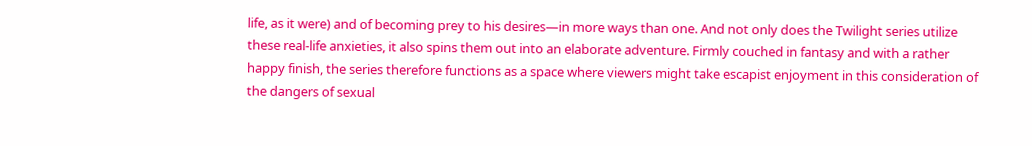life, as it were) and of becoming prey to his desires—in more ways than one. And not only does the Twilight series utilize these real-life anxieties, it also spins them out into an elaborate adventure. Firmly couched in fantasy and with a rather happy finish, the series therefore functions as a space where viewers might take escapist enjoyment in this consideration of the dangers of sexual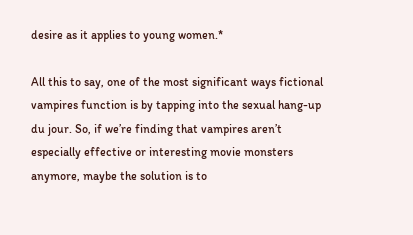desire as it applies to young women.*

All this to say, one of the most significant ways fictional vampires function is by tapping into the sexual hang-up du jour. So, if we’re finding that vampires aren’t especially effective or interesting movie monsters anymore, maybe the solution is to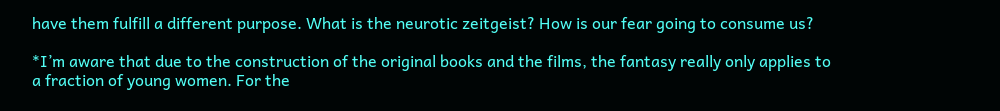have them fulfill a different purpose. What is the neurotic zeitgeist? How is our fear going to consume us?

*I’m aware that due to the construction of the original books and the films, the fantasy really only applies to a fraction of young women. For the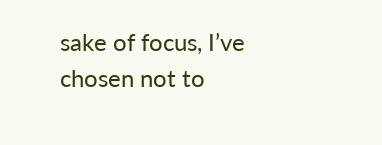sake of focus, I’ve chosen not to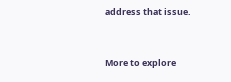address that issue.


More to explore